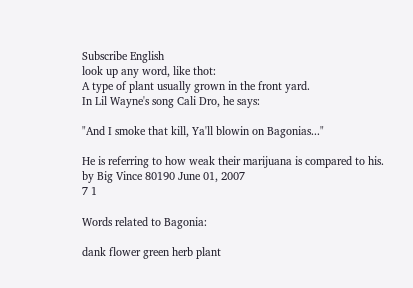Subscribe English
look up any word, like thot:
A type of plant usually grown in the front yard.
In Lil Wayne's song Cali Dro, he says:

"And I smoke that kill, Ya'll blowin on Bagonias..."

He is referring to how weak their marijuana is compared to his.
by Big Vince 80190 June 01, 2007
7 1

Words related to Bagonia:

dank flower green herb plant